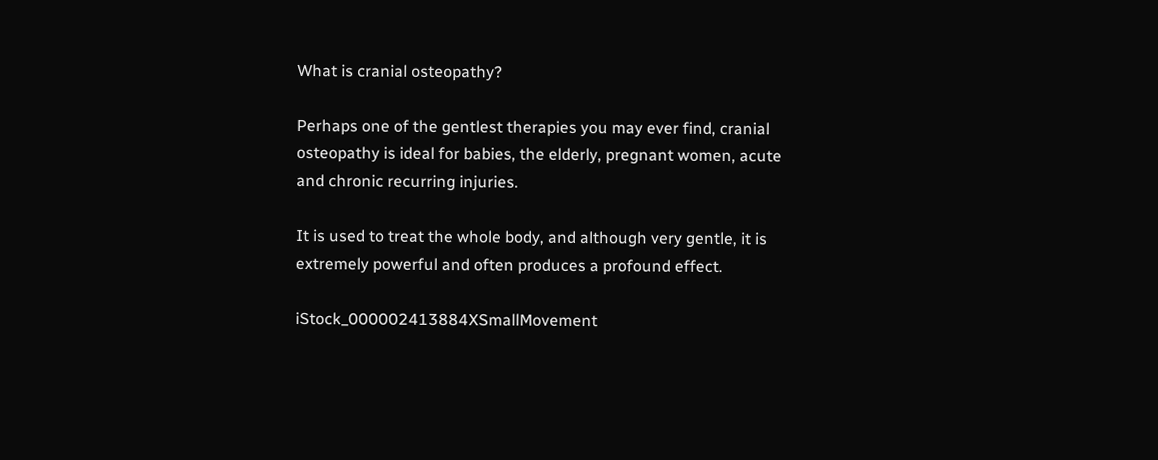What is cranial osteopathy?

Perhaps one of the gentlest therapies you may ever find, cranial osteopathy is ideal for babies, the elderly, pregnant women, acute and chronic recurring injuries.

It is used to treat the whole body, and although very gentle, it is extremely powerful and often produces a profound effect.

iStock_000002413884XSmallMovement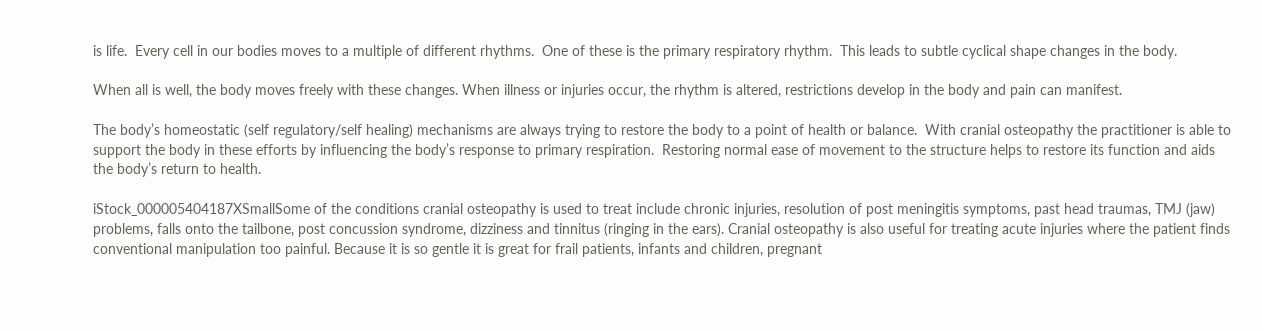is life.  Every cell in our bodies moves to a multiple of different rhythms.  One of these is the primary respiratory rhythm.  This leads to subtle cyclical shape changes in the body.

When all is well, the body moves freely with these changes. When illness or injuries occur, the rhythm is altered, restrictions develop in the body and pain can manifest.

The body’s homeostatic (self regulatory/self healing) mechanisms are always trying to restore the body to a point of health or balance.  With cranial osteopathy the practitioner is able to support the body in these efforts by influencing the body’s response to primary respiration.  Restoring normal ease of movement to the structure helps to restore its function and aids the body’s return to health.

iStock_000005404187XSmallSome of the conditions cranial osteopathy is used to treat include chronic injuries, resolution of post meningitis symptoms, past head traumas, TMJ (jaw) problems, falls onto the tailbone, post concussion syndrome, dizziness and tinnitus (ringing in the ears). Cranial osteopathy is also useful for treating acute injuries where the patient finds conventional manipulation too painful. Because it is so gentle it is great for frail patients, infants and children, pregnant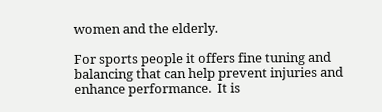women and the elderly.

For sports people it offers fine tuning and balancing that can help prevent injuries and enhance performance.  It is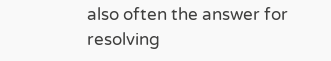also often the answer for resolving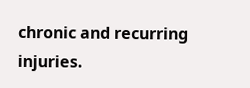chronic and recurring injuries.